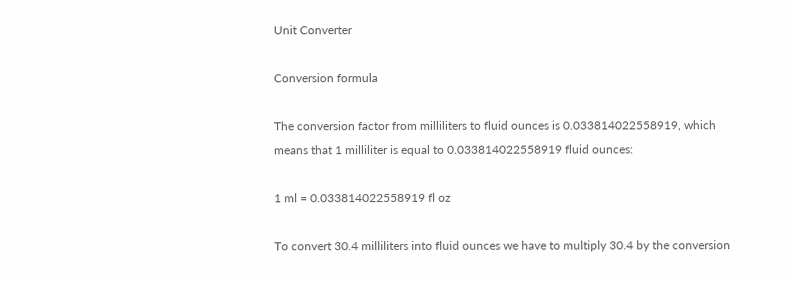Unit Converter

Conversion formula

The conversion factor from milliliters to fluid ounces is 0.033814022558919, which means that 1 milliliter is equal to 0.033814022558919 fluid ounces:

1 ml = 0.033814022558919 fl oz

To convert 30.4 milliliters into fluid ounces we have to multiply 30.4 by the conversion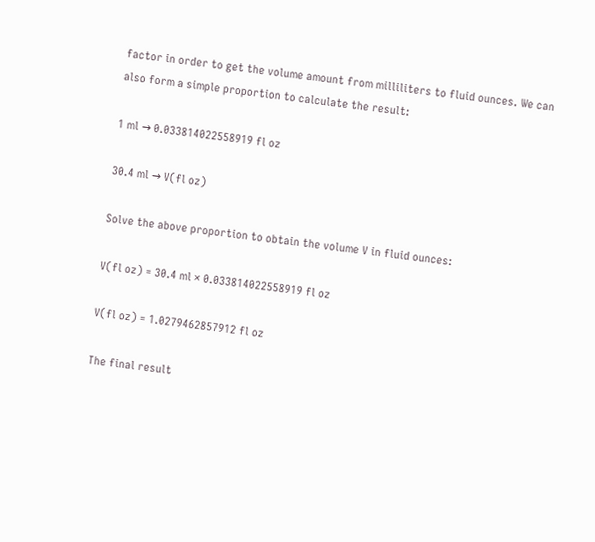factor in order to get the volume amount from milliliters to fluid ounces. We can also form a simple proportion to calculate the result:

1 ml → 0.033814022558919 fl oz

30.4 ml → V(fl oz)

Solve the above proportion to obtain the volume V in fluid ounces:

V(fl oz) = 30.4 ml × 0.033814022558919 fl oz

V(fl oz) = 1.0279462857912 fl oz

The final result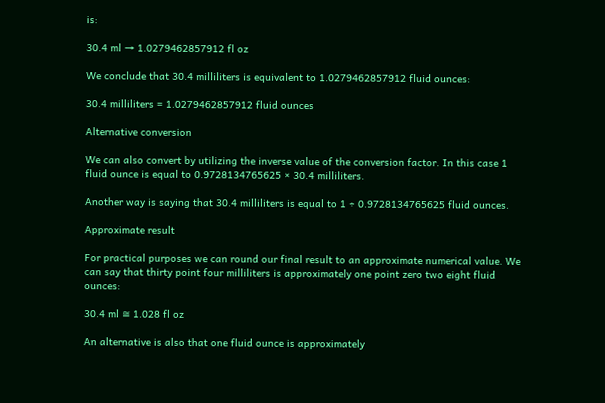is:

30.4 ml → 1.0279462857912 fl oz

We conclude that 30.4 milliliters is equivalent to 1.0279462857912 fluid ounces:

30.4 milliliters = 1.0279462857912 fluid ounces

Alternative conversion

We can also convert by utilizing the inverse value of the conversion factor. In this case 1 fluid ounce is equal to 0.9728134765625 × 30.4 milliliters.

Another way is saying that 30.4 milliliters is equal to 1 ÷ 0.9728134765625 fluid ounces.

Approximate result

For practical purposes we can round our final result to an approximate numerical value. We can say that thirty point four milliliters is approximately one point zero two eight fluid ounces:

30.4 ml ≅ 1.028 fl oz

An alternative is also that one fluid ounce is approximately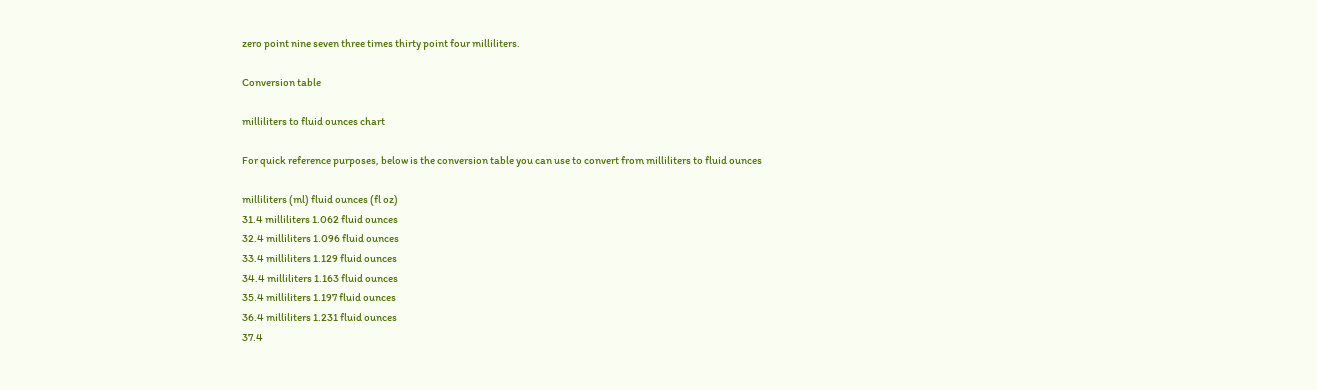zero point nine seven three times thirty point four milliliters.

Conversion table

milliliters to fluid ounces chart

For quick reference purposes, below is the conversion table you can use to convert from milliliters to fluid ounces

milliliters (ml) fluid ounces (fl oz)
31.4 milliliters 1.062 fluid ounces
32.4 milliliters 1.096 fluid ounces
33.4 milliliters 1.129 fluid ounces
34.4 milliliters 1.163 fluid ounces
35.4 milliliters 1.197 fluid ounces
36.4 milliliters 1.231 fluid ounces
37.4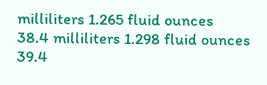milliliters 1.265 fluid ounces
38.4 milliliters 1.298 fluid ounces
39.4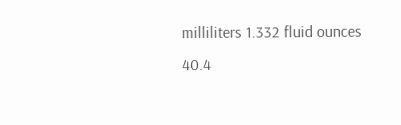milliliters 1.332 fluid ounces
40.4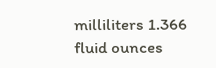milliliters 1.366 fluid ounces